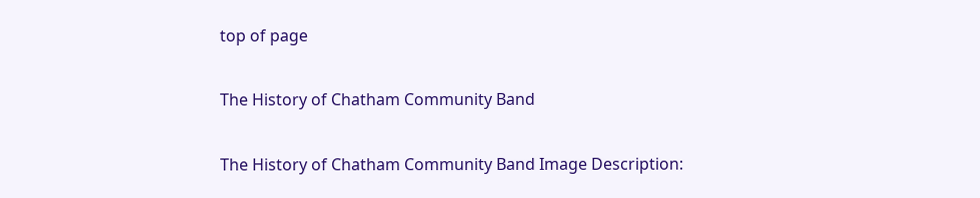top of page

The History of Chatham Community Band

The History of Chatham Community Band Image Description: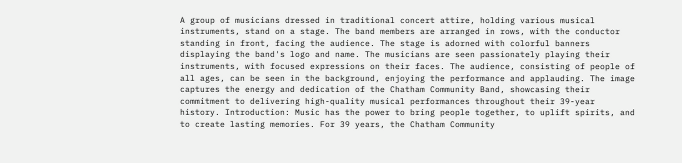A group of musicians dressed in traditional concert attire, holding various musical instruments, stand on a stage. The band members are arranged in rows, with the conductor standing in front, facing the audience. The stage is adorned with colorful banners displaying the band's logo and name. The musicians are seen passionately playing their instruments, with focused expressions on their faces. The audience, consisting of people of all ages, can be seen in the background, enjoying the performance and applauding. The image captures the energy and dedication of the Chatham Community Band, showcasing their commitment to delivering high-quality musical performances throughout their 39-year history. Introduction: Music has the power to bring people together, to uplift spirits, and to create lasting memories. For 39 years, the Chatham Community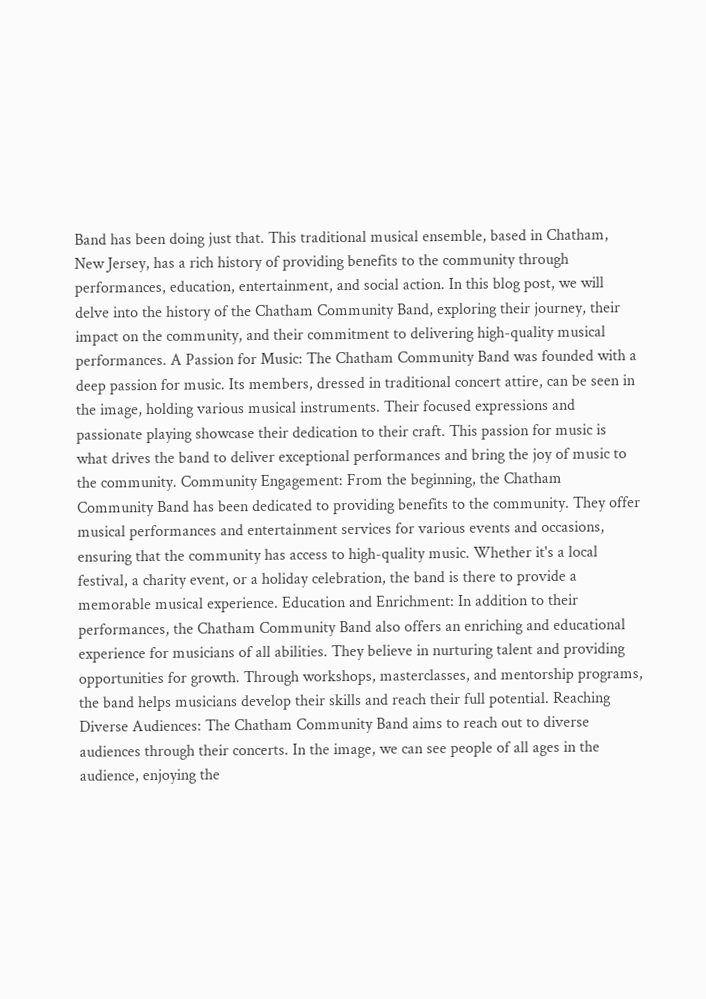Band has been doing just that. This traditional musical ensemble, based in Chatham, New Jersey, has a rich history of providing benefits to the community through performances, education, entertainment, and social action. In this blog post, we will delve into the history of the Chatham Community Band, exploring their journey, their impact on the community, and their commitment to delivering high-quality musical performances. A Passion for Music: The Chatham Community Band was founded with a deep passion for music. Its members, dressed in traditional concert attire, can be seen in the image, holding various musical instruments. Their focused expressions and passionate playing showcase their dedication to their craft. This passion for music is what drives the band to deliver exceptional performances and bring the joy of music to the community. Community Engagement: From the beginning, the Chatham Community Band has been dedicated to providing benefits to the community. They offer musical performances and entertainment services for various events and occasions, ensuring that the community has access to high-quality music. Whether it's a local festival, a charity event, or a holiday celebration, the band is there to provide a memorable musical experience. Education and Enrichment: In addition to their performances, the Chatham Community Band also offers an enriching and educational experience for musicians of all abilities. They believe in nurturing talent and providing opportunities for growth. Through workshops, masterclasses, and mentorship programs, the band helps musicians develop their skills and reach their full potential. Reaching Diverse Audiences: The Chatham Community Band aims to reach out to diverse audiences through their concerts. In the image, we can see people of all ages in the audience, enjoying the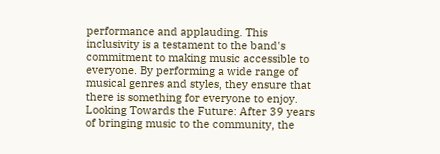performance and applauding. This inclusivity is a testament to the band's commitment to making music accessible to everyone. By performing a wide range of musical genres and styles, they ensure that there is something for everyone to enjoy. Looking Towards the Future: After 39 years of bringing music to the community, the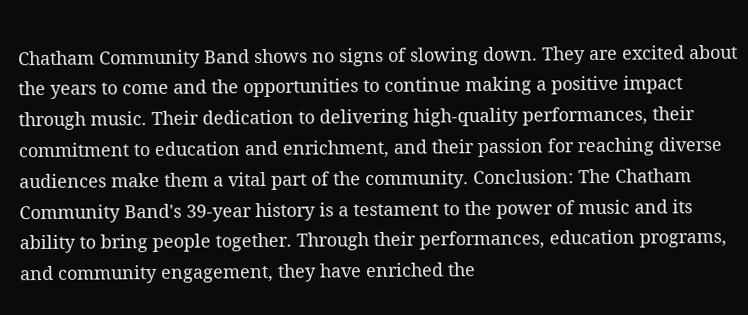Chatham Community Band shows no signs of slowing down. They are excited about the years to come and the opportunities to continue making a positive impact through music. Their dedication to delivering high-quality performances, their commitment to education and enrichment, and their passion for reaching diverse audiences make them a vital part of the community. Conclusion: The Chatham Community Band's 39-year history is a testament to the power of music and its ability to bring people together. Through their performances, education programs, and community engagement, they have enriched the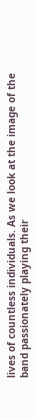lives of countless individuals. As we look at the image of the band passionately playing their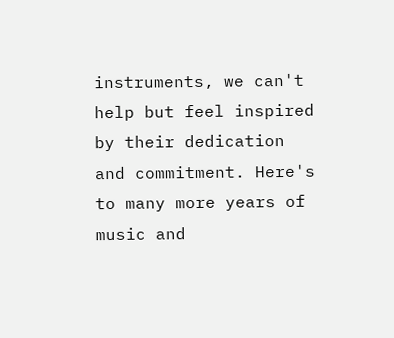instruments, we can't help but feel inspired by their dedication and commitment. Here's to many more years of music and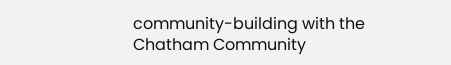community-building with the Chatham Community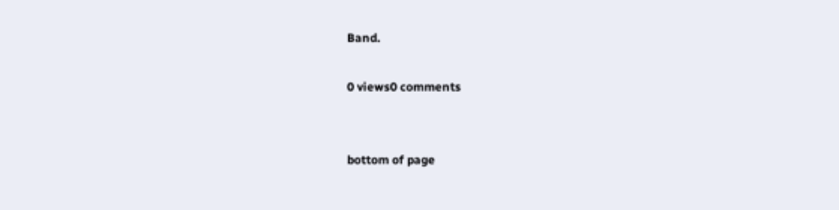Band.

0 views0 comments


bottom of page